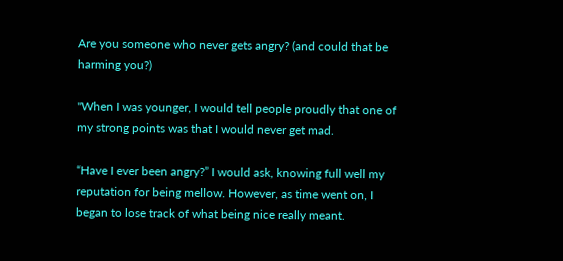Are you someone who never gets angry? (and could that be harming you?)

"When I was younger, I would tell people proudly that one of my strong points was that I would never get mad.

“Have I ever been angry?” I would ask, knowing full well my reputation for being mellow. However, as time went on, I began to lose track of what being nice really meant.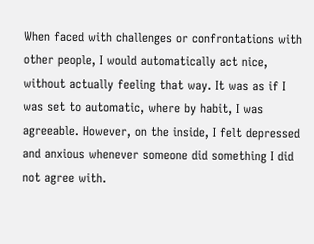When faced with challenges or confrontations with other people, I would automatically act nice, without actually feeling that way. It was as if I was set to automatic, where by habit, I was agreeable. However, on the inside, I felt depressed and anxious whenever someone did something I did not agree with.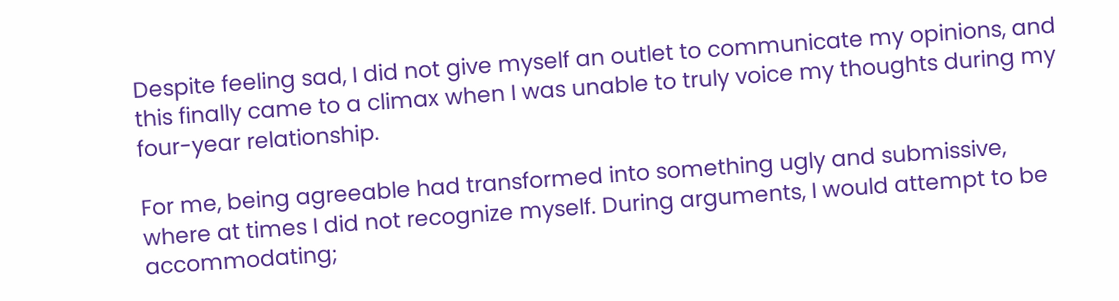Despite feeling sad, I did not give myself an outlet to communicate my opinions, and this finally came to a climax when I was unable to truly voice my thoughts during my four-year relationship.

For me, being agreeable had transformed into something ugly and submissive, where at times I did not recognize myself. During arguments, I would attempt to be accommodating;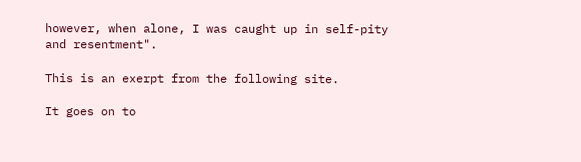however, when alone, I was caught up in self-pity and resentment".

This is an exerpt from the following site.

It goes on to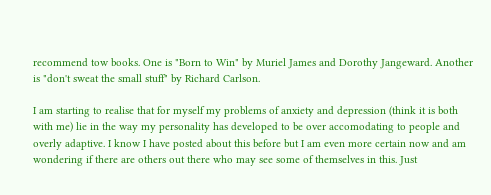recommend tow books. One is "Born to Win" by Muriel James and Dorothy Jangeward. Another is "don't sweat the small stuff" by Richard Carlson.

I am starting to realise that for myself my problems of anxiety and depression (think it is both with me) lie in the way my personality has developed to be over accomodating to people and overly adaptive. I know I have posted about this before but I am even more certain now and am wondering if there are others out there who may see some of themselves in this. Just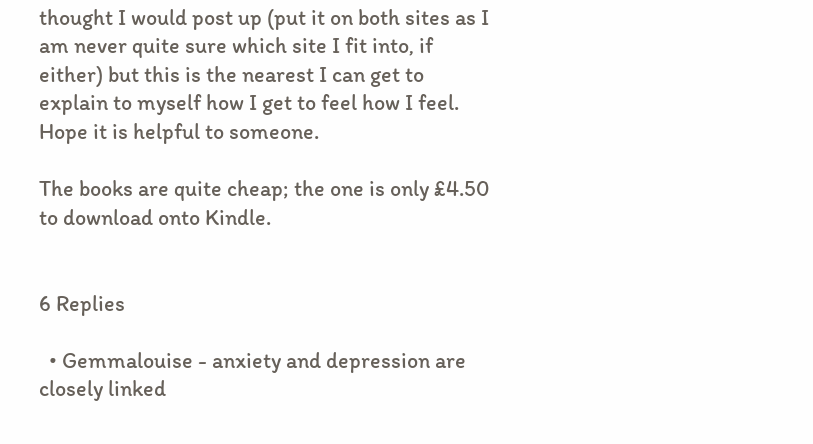thought I would post up (put it on both sites as I am never quite sure which site I fit into, if either) but this is the nearest I can get to explain to myself how I get to feel how I feel. Hope it is helpful to someone.

The books are quite cheap; the one is only £4.50 to download onto Kindle.


6 Replies

  • Gemmalouise - anxiety and depression are closely linked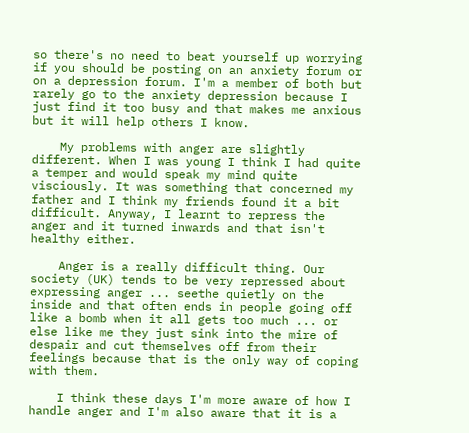so there's no need to beat yourself up worrying if you should be posting on an anxiety forum or on a depression forum. I'm a member of both but rarely go to the anxiety depression because I just find it too busy and that makes me anxious but it will help others I know.

    My problems with anger are slightly different. When I was young I think I had quite a temper and would speak my mind quite visciously. It was something that concerned my father and I think my friends found it a bit difficult. Anyway, I learnt to repress the anger and it turned inwards and that isn't healthy either.

    Anger is a really difficult thing. Our society (UK) tends to be very repressed about expressing anger ... seethe quietly on the inside and that often ends in people going off like a bomb when it all gets too much ... or else like me they just sink into the mire of despair and cut themselves off from their feelings because that is the only way of coping with them.

    I think these days I'm more aware of how I handle anger and I'm also aware that it is a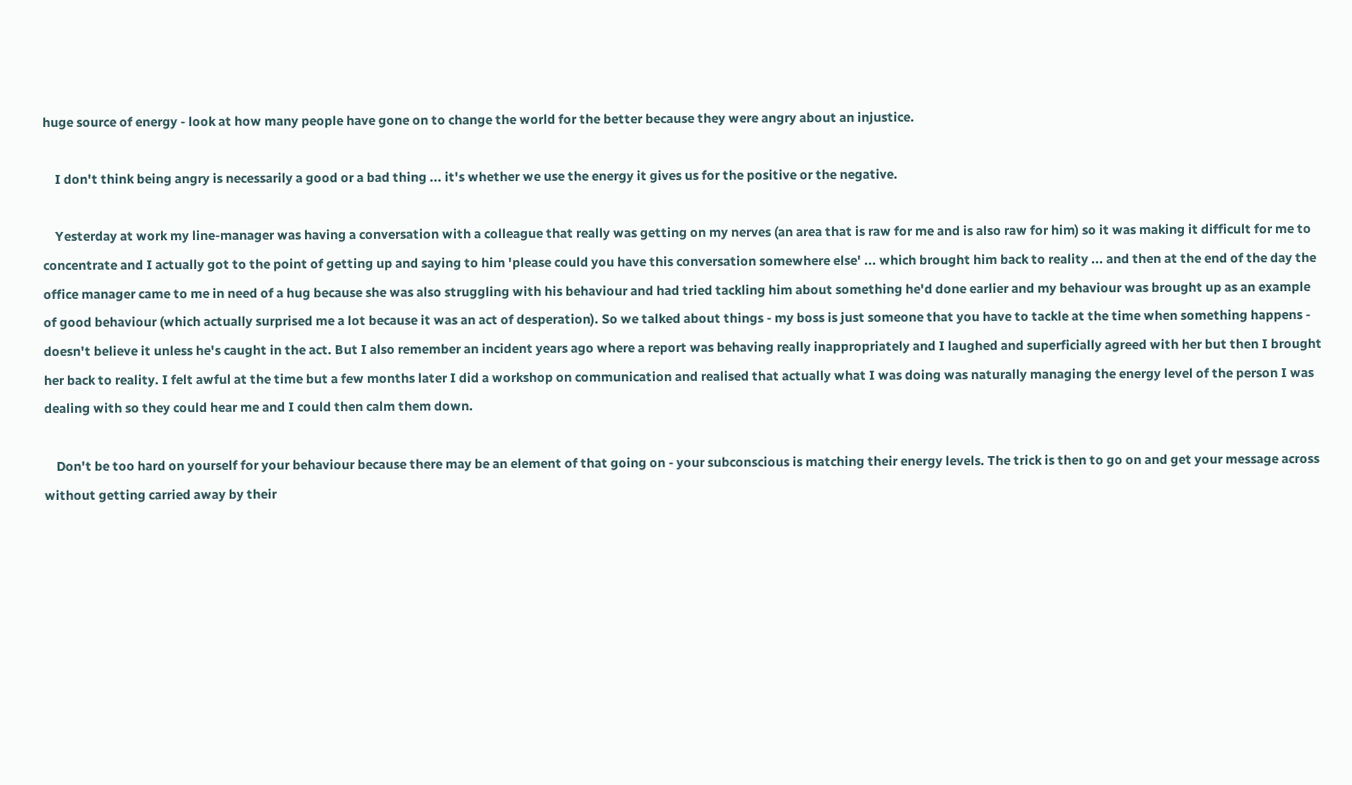huge source of energy - look at how many people have gone on to change the world for the better because they were angry about an injustice.

    I don't think being angry is necessarily a good or a bad thing ... it's whether we use the energy it gives us for the positive or the negative.

    Yesterday at work my line-manager was having a conversation with a colleague that really was getting on my nerves (an area that is raw for me and is also raw for him) so it was making it difficult for me to concentrate and I actually got to the point of getting up and saying to him 'please could you have this conversation somewhere else' ... which brought him back to reality ... and then at the end of the day the office manager came to me in need of a hug because she was also struggling with his behaviour and had tried tackling him about something he'd done earlier and my behaviour was brought up as an example of good behaviour (which actually surprised me a lot because it was an act of desperation). So we talked about things - my boss is just someone that you have to tackle at the time when something happens - doesn't believe it unless he's caught in the act. But I also remember an incident years ago where a report was behaving really inappropriately and I laughed and superficially agreed with her but then I brought her back to reality. I felt awful at the time but a few months later I did a workshop on communication and realised that actually what I was doing was naturally managing the energy level of the person I was dealing with so they could hear me and I could then calm them down.

    Don't be too hard on yourself for your behaviour because there may be an element of that going on - your subconscious is matching their energy levels. The trick is then to go on and get your message across without getting carried away by their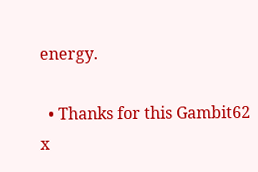energy.

  • Thanks for this Gambit62 x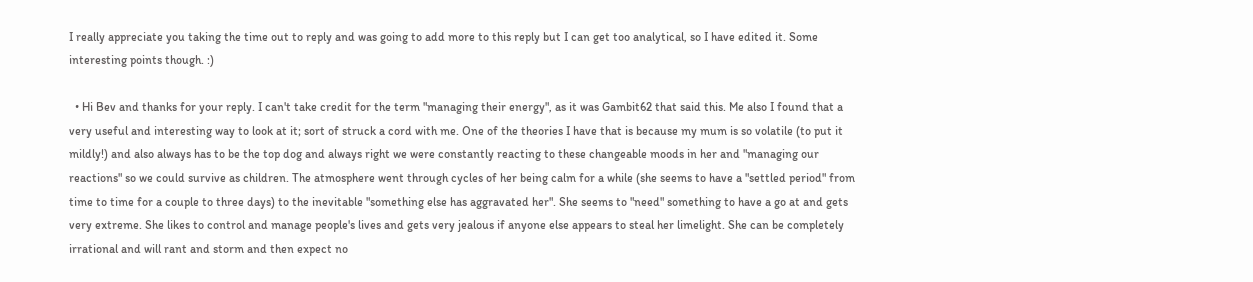I really appreciate you taking the time out to reply and was going to add more to this reply but I can get too analytical, so I have edited it. Some interesting points though. :)

  • Hi Bev and thanks for your reply. I can't take credit for the term "managing their energy", as it was Gambit62 that said this. Me also I found that a very useful and interesting way to look at it; sort of struck a cord with me. One of the theories I have that is because my mum is so volatile (to put it mildly!) and also always has to be the top dog and always right we were constantly reacting to these changeable moods in her and "managing our reactions" so we could survive as children. The atmosphere went through cycles of her being calm for a while (she seems to have a "settled period" from time to time for a couple to three days) to the inevitable "something else has aggravated her". She seems to "need" something to have a go at and gets very extreme. She likes to control and manage people's lives and gets very jealous if anyone else appears to steal her limelight. She can be completely irrational and will rant and storm and then expect no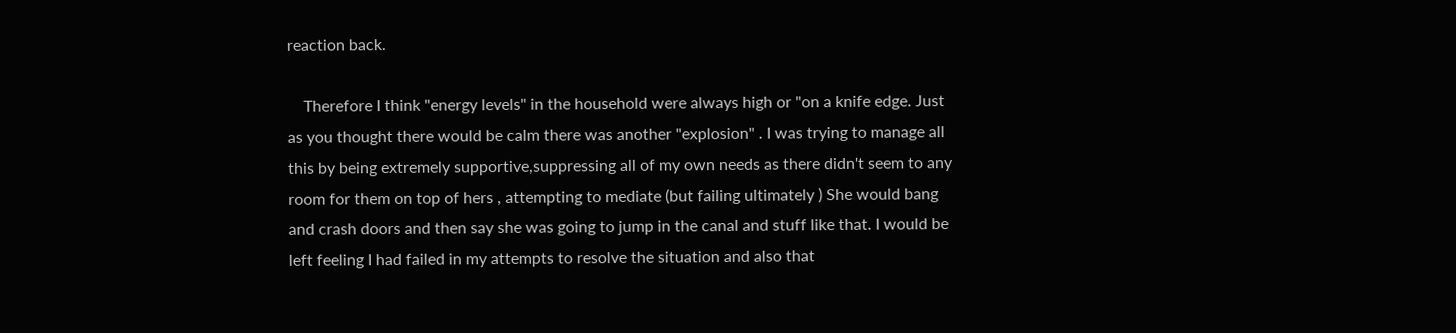reaction back.

    Therefore I think "energy levels" in the household were always high or "on a knife edge. Just as you thought there would be calm there was another "explosion" . I was trying to manage all this by being extremely supportive,suppressing all of my own needs as there didn't seem to any room for them on top of hers , attempting to mediate (but failing ultimately ) She would bang and crash doors and then say she was going to jump in the canal and stuff like that. I would be left feeling I had failed in my attempts to resolve the situation and also that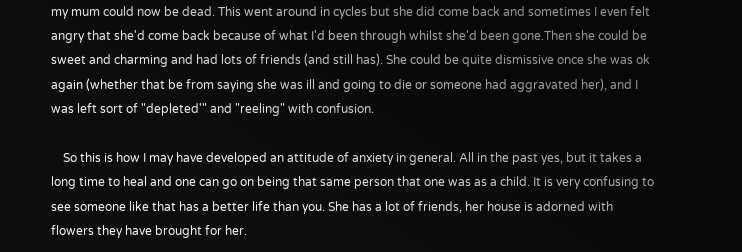my mum could now be dead. This went around in cycles but she did come back and sometimes I even felt angry that she'd come back because of what I'd been through whilst she'd been gone.Then she could be sweet and charming and had lots of friends (and still has). She could be quite dismissive once she was ok again (whether that be from saying she was ill and going to die or someone had aggravated her), and I was left sort of "depleted'" and "reeling" with confusion.

    So this is how I may have developed an attitude of anxiety in general. All in the past yes, but it takes a long time to heal and one can go on being that same person that one was as a child. It is very confusing to see someone like that has a better life than you. She has a lot of friends, her house is adorned with flowers they have brought for her.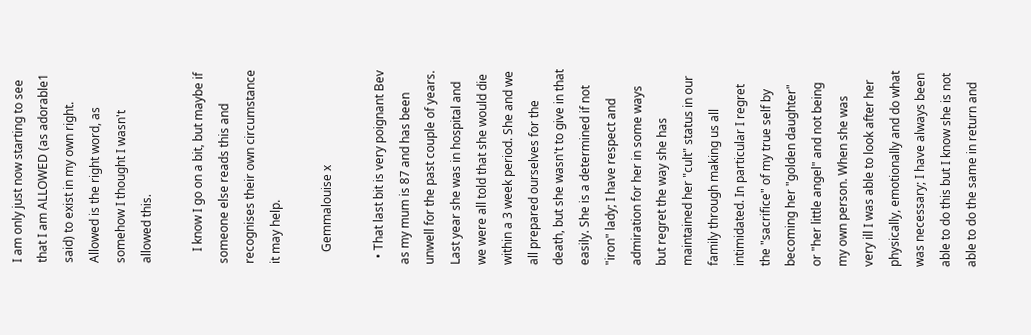I am only just now starting to see that I am ALLOWED (as adorable1 said) to exist in my own right. Allowed is the right word, as somehow I thought I wasn't allowed this.

    I know I go on a bit, but maybe if someone else reads this and recognises their own circumstance it may help.

    Gemmalouise x

  • That last bit is very poignant Bev as my mum is 87 and has been unwell for the past couple of years. Last year she was in hospital and we were all told that she would die within a 3 week period. She and we all prepared ourselves for the death, but she wasn't to give in that easily. She is a determined if not "iron" lady; I have respect and admiration for her in some ways but regret the way she has maintained her "cult" status in our family through making us all intimidated. In particular I regret the "sacrifice" of my true self by becoming her "golden daughter" or "her little angel" and not being my own person. When she was very ill I was able to look after her physically, emotionally and do what was necessary; I have always been able to do this but I know she is not able to do the same in return and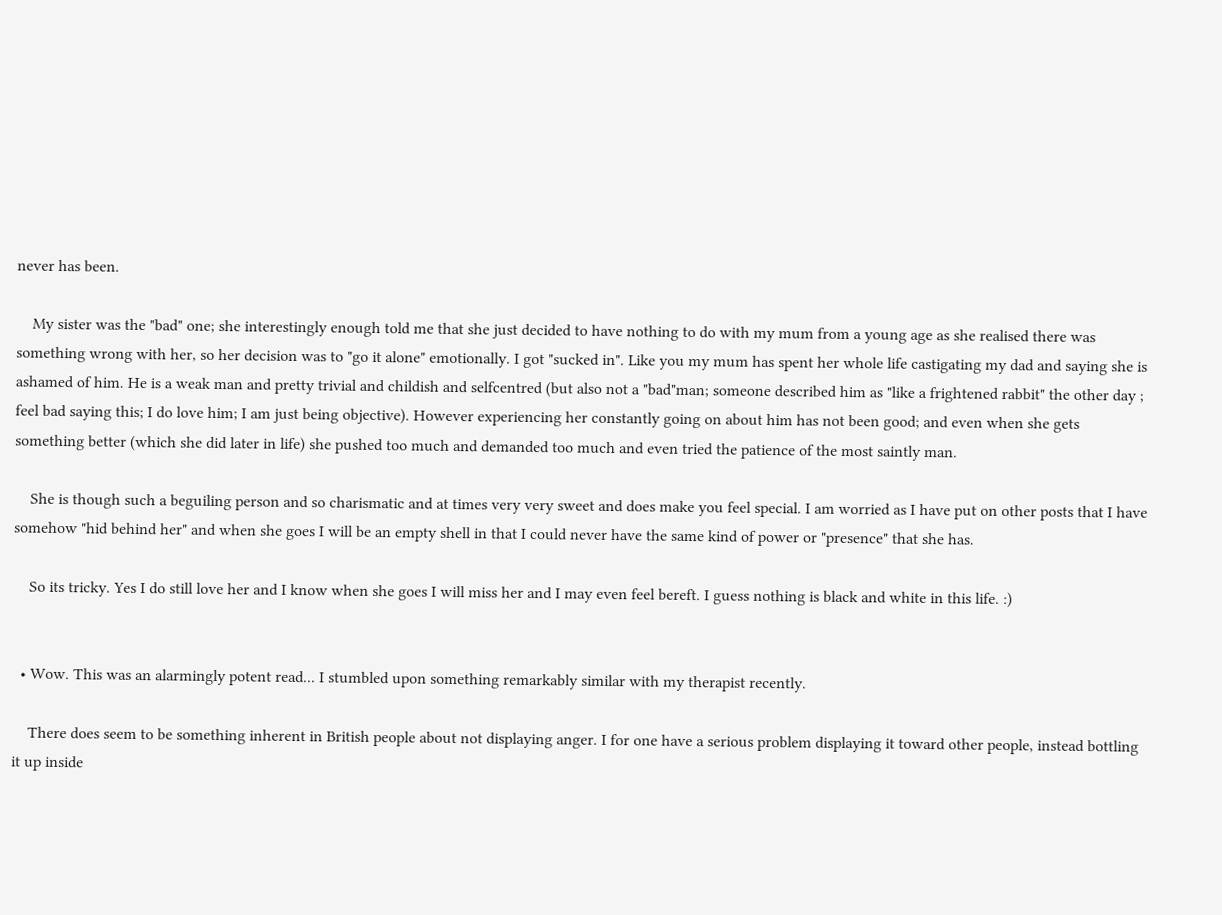never has been.

    My sister was the "bad" one; she interestingly enough told me that she just decided to have nothing to do with my mum from a young age as she realised there was something wrong with her, so her decision was to "go it alone" emotionally. I got "sucked in". Like you my mum has spent her whole life castigating my dad and saying she is ashamed of him. He is a weak man and pretty trivial and childish and selfcentred (but also not a "bad"man; someone described him as "like a frightened rabbit" the other day ; feel bad saying this; I do love him; I am just being objective). However experiencing her constantly going on about him has not been good; and even when she gets something better (which she did later in life) she pushed too much and demanded too much and even tried the patience of the most saintly man.

    She is though such a beguiling person and so charismatic and at times very very sweet and does make you feel special. I am worried as I have put on other posts that I have somehow "hid behind her" and when she goes I will be an empty shell in that I could never have the same kind of power or "presence" that she has.

    So its tricky. Yes I do still love her and I know when she goes I will miss her and I may even feel bereft. I guess nothing is black and white in this life. :)


  • Wow. This was an alarmingly potent read... I stumbled upon something remarkably similar with my therapist recently.

    There does seem to be something inherent in British people about not displaying anger. I for one have a serious problem displaying it toward other people, instead bottling it up inside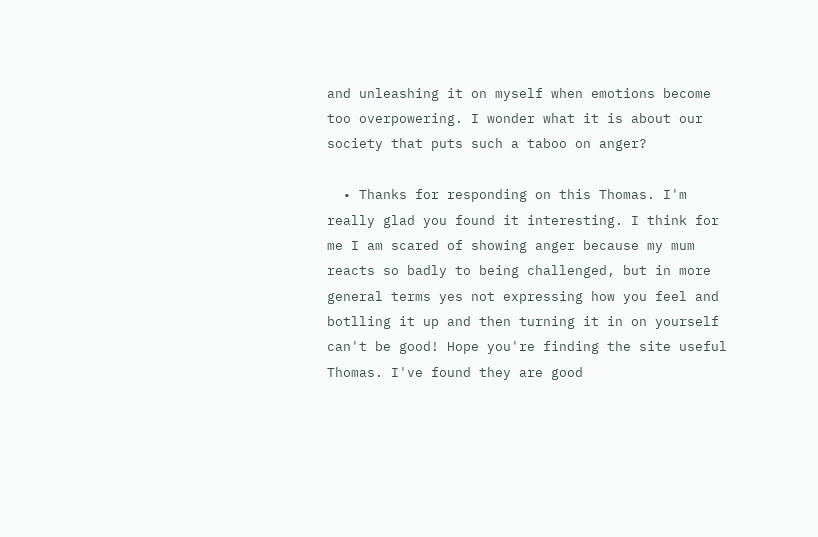and unleashing it on myself when emotions become too overpowering. I wonder what it is about our society that puts such a taboo on anger?

  • Thanks for responding on this Thomas. I'm really glad you found it interesting. I think for me I am scared of showing anger because my mum reacts so badly to being challenged, but in more general terms yes not expressing how you feel and botlling it up and then turning it in on yourself can't be good! Hope you're finding the site useful Thomas. I've found they are good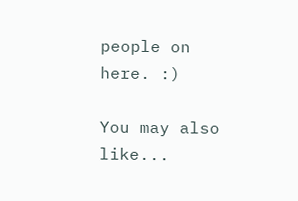people on here. :)

You may also like...